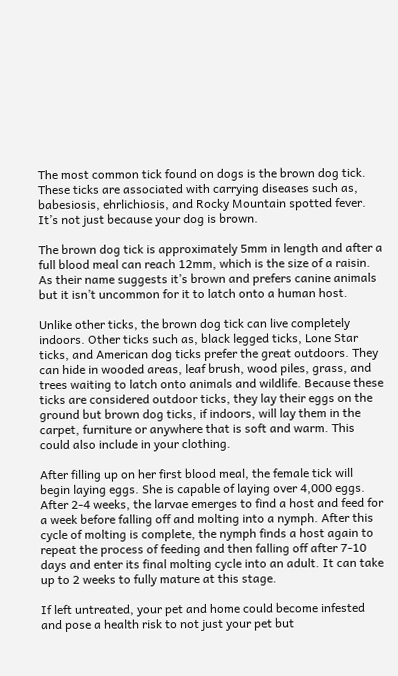The most common tick found on dogs is the brown dog tick. These ticks are associated with carrying diseases such as, babesiosis, ehrlichiosis, and Rocky Mountain spotted fever. It’s not just because your dog is brown.

The brown dog tick is approximately 5mm in length and after a full blood meal can reach 12mm, which is the size of a raisin. As their name suggests it’s brown and prefers canine animals but it isn’t uncommon for it to latch onto a human host.

Unlike other ticks, the brown dog tick can live completely indoors. Other ticks such as, black legged ticks, Lone Star ticks, and American dog ticks prefer the great outdoors. They can hide in wooded areas, leaf brush, wood piles, grass, and trees waiting to latch onto animals and wildlife. Because these ticks are considered outdoor ticks, they lay their eggs on the ground but brown dog ticks, if indoors, will lay them in the carpet, furniture or anywhere that is soft and warm. This could also include in your clothing.

After filling up on her first blood meal, the female tick will begin laying eggs. She is capable of laying over 4,000 eggs. After 2-4 weeks, the larvae emerges to find a host and feed for a week before falling off and molting into a nymph. After this cycle of molting is complete, the nymph finds a host again to repeat the process of feeding and then falling off after 7-10 days and enter its final molting cycle into an adult. It can take up to 2 weeks to fully mature at this stage.

If left untreated, your pet and home could become infested and pose a health risk to not just your pet but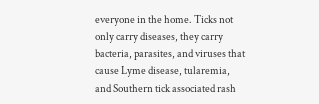everyone in the home. Ticks not only carry diseases, they carry bacteria, parasites, and viruses that cause Lyme disease, tularemia, and Southern tick associated rash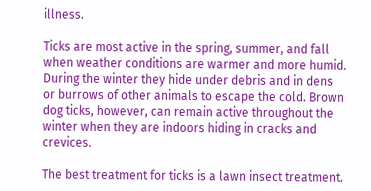illness.

Ticks are most active in the spring, summer, and fall when weather conditions are warmer and more humid. During the winter they hide under debris and in dens or burrows of other animals to escape the cold. Brown dog ticks, however, can remain active throughout the winter when they are indoors hiding in cracks and crevices.

The best treatment for ticks is a lawn insect treatment.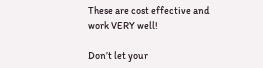These are cost effective and work VERY well!

Don’t let your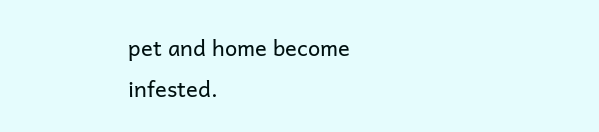pet and home become infested.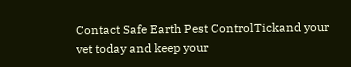Contact Safe Earth Pest ControlTickand your vet today and keep your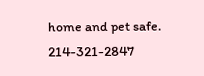home and pet safe. 214-321-2847